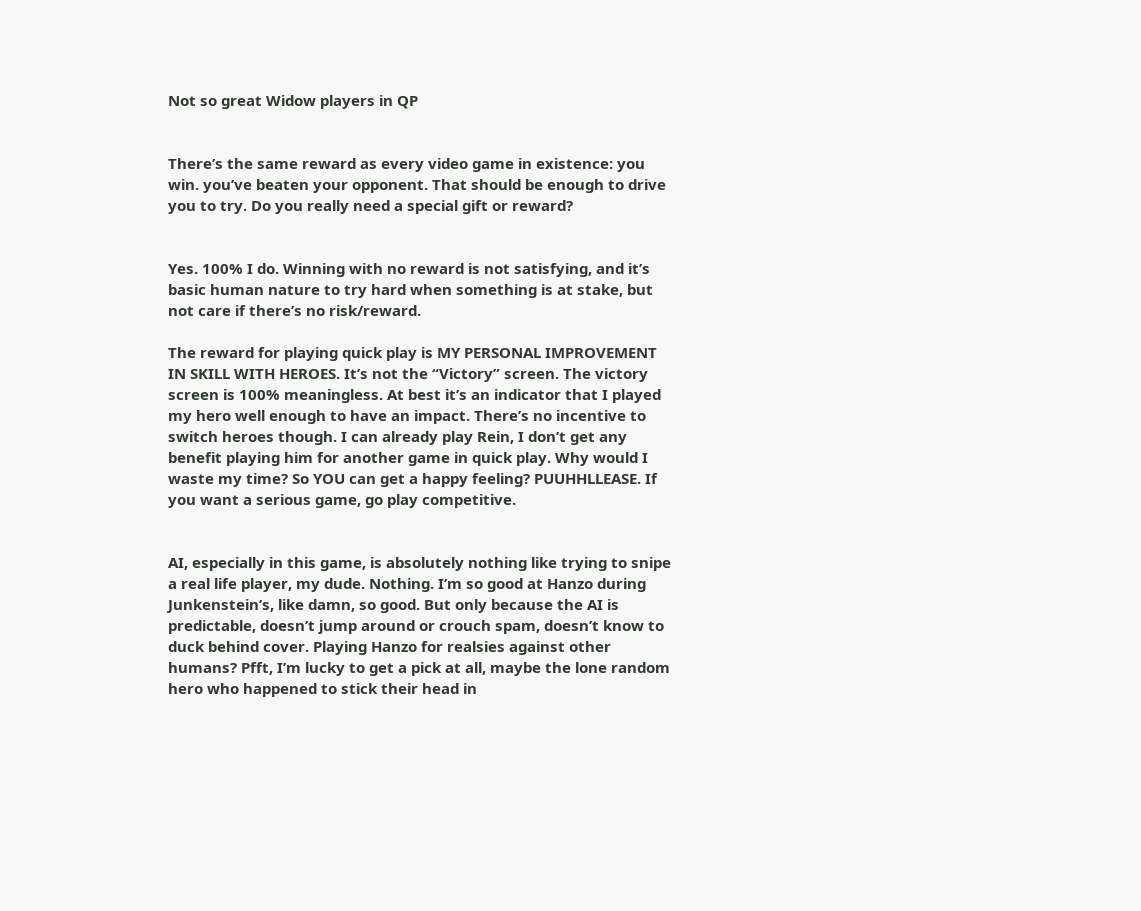Not so great Widow players in QP


There’s the same reward as every video game in existence: you win. you’ve beaten your opponent. That should be enough to drive you to try. Do you really need a special gift or reward?


Yes. 100% I do. Winning with no reward is not satisfying, and it’s basic human nature to try hard when something is at stake, but not care if there’s no risk/reward.

The reward for playing quick play is MY PERSONAL IMPROVEMENT IN SKILL WITH HEROES. It’s not the “Victory” screen. The victory screen is 100% meaningless. At best it’s an indicator that I played my hero well enough to have an impact. There’s no incentive to switch heroes though. I can already play Rein, I don’t get any benefit playing him for another game in quick play. Why would I waste my time? So YOU can get a happy feeling? PUUHHLLEASE. If you want a serious game, go play competitive.


AI, especially in this game, is absolutely nothing like trying to snipe a real life player, my dude. Nothing. I’m so good at Hanzo during Junkenstein’s, like damn, so good. But only because the AI is predictable, doesn’t jump around or crouch spam, doesn’t know to duck behind cover. Playing Hanzo for realsies against other humans? Pfft, I’m lucky to get a pick at all, maybe the lone random hero who happened to stick their head in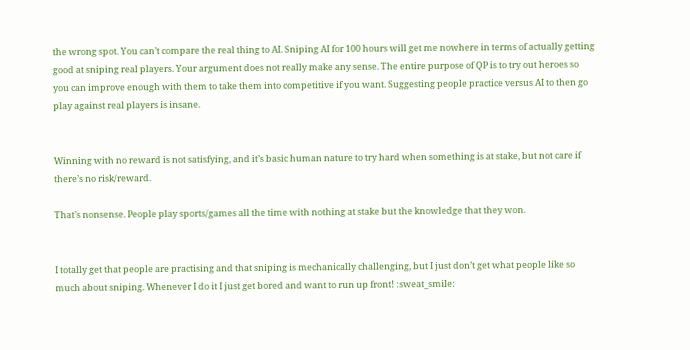the wrong spot. You can’t compare the real thing to AI. Sniping AI for 100 hours will get me nowhere in terms of actually getting good at sniping real players. Your argument does not really make any sense. The entire purpose of QP is to try out heroes so you can improve enough with them to take them into competitive if you want. Suggesting people practice versus AI to then go play against real players is insane.


Winning with no reward is not satisfying, and it’s basic human nature to try hard when something is at stake, but not care if there’s no risk/reward.

That’s nonsense. People play sports/games all the time with nothing at stake but the knowledge that they won.


I totally get that people are practising and that sniping is mechanically challenging, but I just don’t get what people like so much about sniping. Whenever I do it I just get bored and want to run up front! :sweat_smile: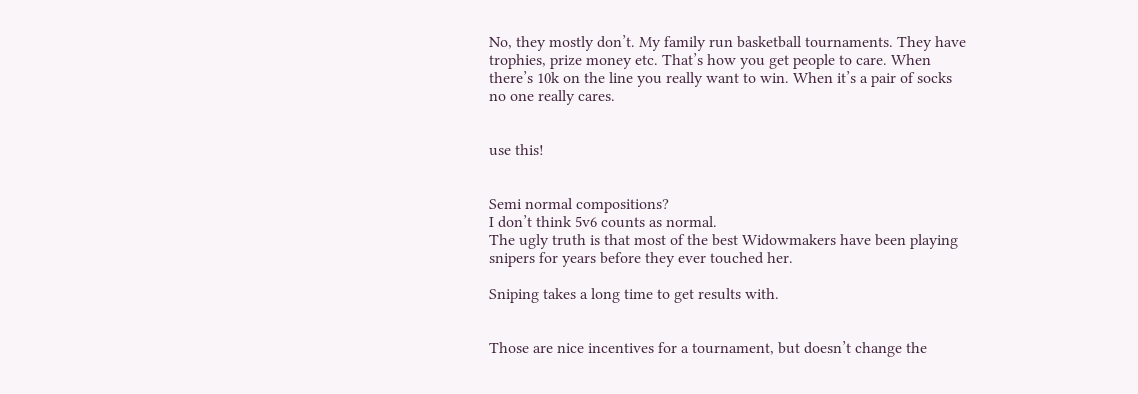No, they mostly don’t. My family run basketball tournaments. They have trophies, prize money etc. That’s how you get people to care. When there’s 10k on the line you really want to win. When it’s a pair of socks no one really cares.


use this!


Semi normal compositions?
I don’t think 5v6 counts as normal.
The ugly truth is that most of the best Widowmakers have been playing snipers for years before they ever touched her.

Sniping takes a long time to get results with.


Those are nice incentives for a tournament, but doesn’t change the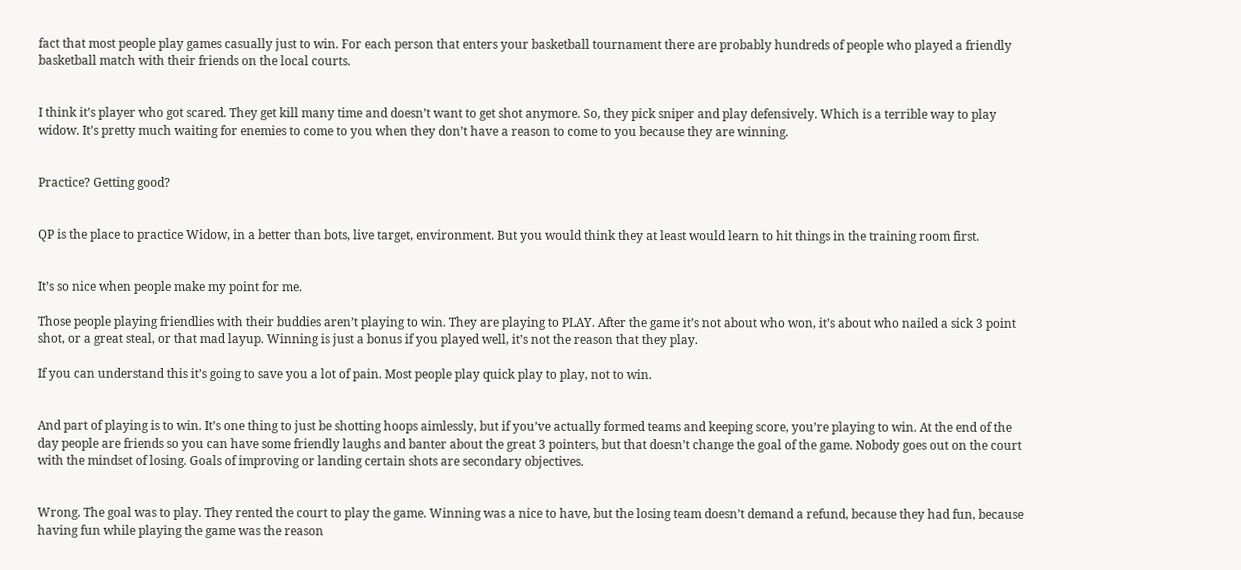fact that most people play games casually just to win. For each person that enters your basketball tournament there are probably hundreds of people who played a friendly basketball match with their friends on the local courts.


I think it’s player who got scared. They get kill many time and doesn’t want to get shot anymore. So, they pick sniper and play defensively. Which is a terrible way to play widow. It’s pretty much waiting for enemies to come to you when they don’t have a reason to come to you because they are winning.


Practice? Getting good?


QP is the place to practice Widow, in a better than bots, live target, environment. But you would think they at least would learn to hit things in the training room first.


It’s so nice when people make my point for me.

Those people playing friendlies with their buddies aren’t playing to win. They are playing to PLAY. After the game it’s not about who won, it’s about who nailed a sick 3 point shot, or a great steal, or that mad layup. Winning is just a bonus if you played well, it’s not the reason that they play.

If you can understand this it’s going to save you a lot of pain. Most people play quick play to play, not to win.


And part of playing is to win. It’s one thing to just be shotting hoops aimlessly, but if you’ve actually formed teams and keeping score, you’re playing to win. At the end of the day people are friends so you can have some friendly laughs and banter about the great 3 pointers, but that doesn’t change the goal of the game. Nobody goes out on the court with the mindset of losing. Goals of improving or landing certain shots are secondary objectives.


Wrong. The goal was to play. They rented the court to play the game. Winning was a nice to have, but the losing team doesn’t demand a refund, because they had fun, because having fun while playing the game was the reason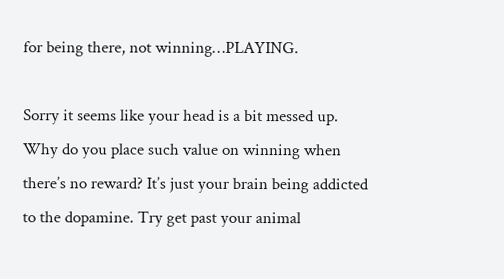for being there, not winning…PLAYING.

Sorry it seems like your head is a bit messed up. Why do you place such value on winning when there’s no reward? It’s just your brain being addicted to the dopamine. Try get past your animal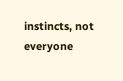instincts, not everyone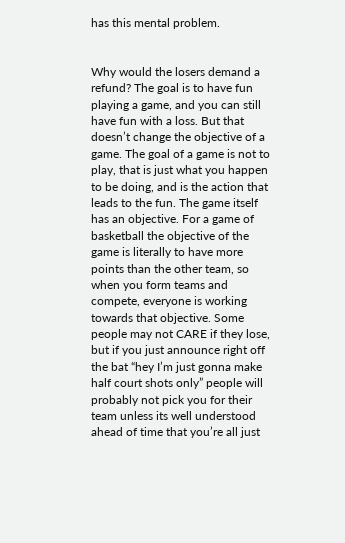has this mental problem.


Why would the losers demand a refund? The goal is to have fun playing a game, and you can still have fun with a loss. But that doesn’t change the objective of a game. The goal of a game is not to play, that is just what you happen to be doing, and is the action that leads to the fun. The game itself has an objective. For a game of basketball the objective of the game is literally to have more points than the other team, so when you form teams and compete, everyone is working towards that objective. Some people may not CARE if they lose, but if you just announce right off the bat “hey I’m just gonna make half court shots only” people will probably not pick you for their team unless its well understood ahead of time that you’re all just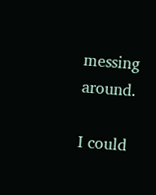messing around.

I could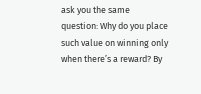ask you the same question: Why do you place such value on winning only when there’s a reward? By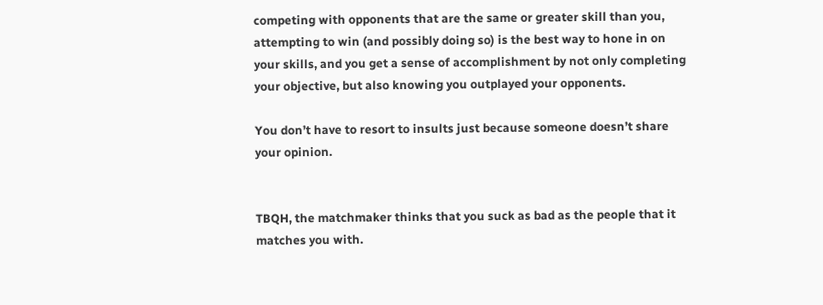competing with opponents that are the same or greater skill than you, attempting to win (and possibly doing so) is the best way to hone in on your skills, and you get a sense of accomplishment by not only completing your objective, but also knowing you outplayed your opponents.

You don’t have to resort to insults just because someone doesn’t share your opinion.


TBQH, the matchmaker thinks that you suck as bad as the people that it matches you with.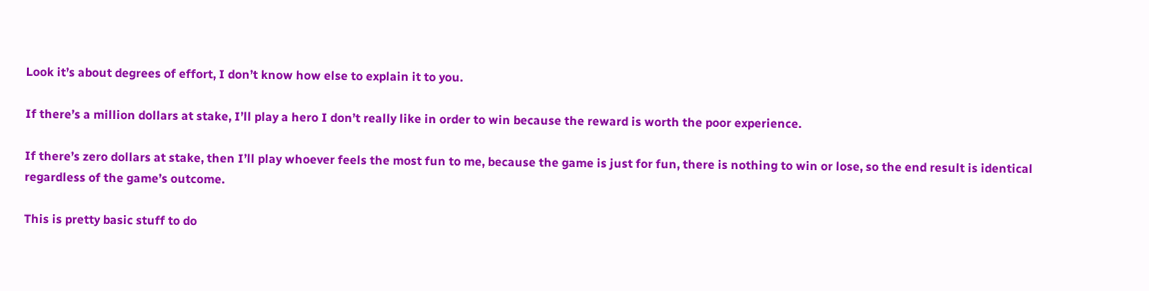Look it’s about degrees of effort, I don’t know how else to explain it to you.

If there’s a million dollars at stake, I’ll play a hero I don’t really like in order to win because the reward is worth the poor experience.

If there’s zero dollars at stake, then I’ll play whoever feels the most fun to me, because the game is just for fun, there is nothing to win or lose, so the end result is identical regardless of the game’s outcome.

This is pretty basic stuff to do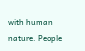with human nature. People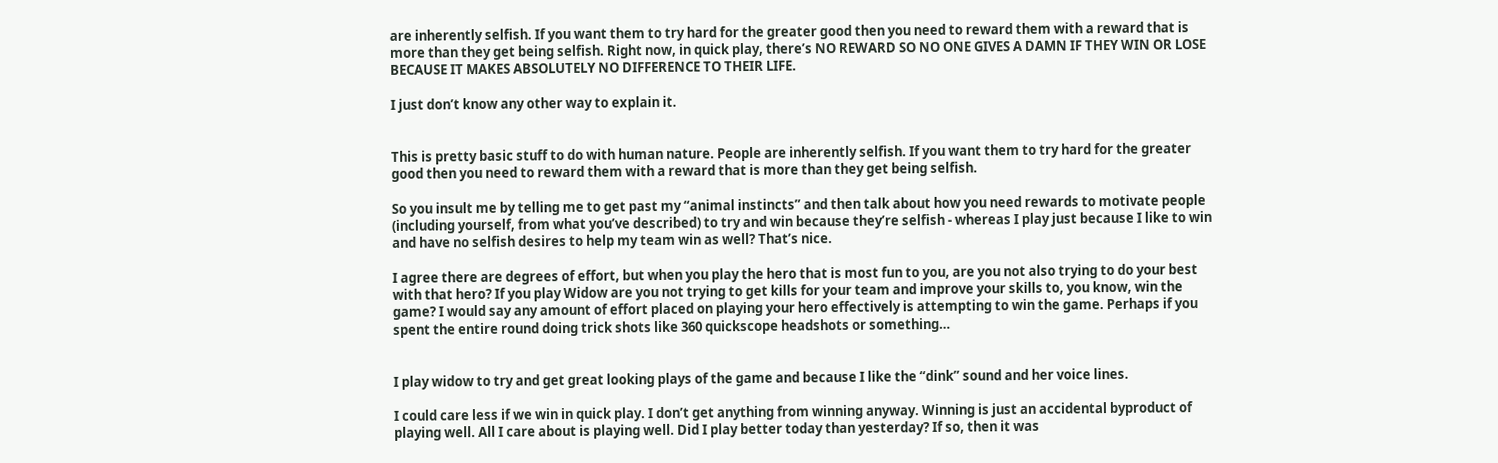are inherently selfish. If you want them to try hard for the greater good then you need to reward them with a reward that is more than they get being selfish. Right now, in quick play, there’s NO REWARD SO NO ONE GIVES A DAMN IF THEY WIN OR LOSE BECAUSE IT MAKES ABSOLUTELY NO DIFFERENCE TO THEIR LIFE.

I just don’t know any other way to explain it.


This is pretty basic stuff to do with human nature. People are inherently selfish. If you want them to try hard for the greater good then you need to reward them with a reward that is more than they get being selfish.

So you insult me by telling me to get past my “animal instincts” and then talk about how you need rewards to motivate people (including yourself, from what you’ve described) to try and win because they’re selfish - whereas I play just because I like to win and have no selfish desires to help my team win as well? That’s nice.

I agree there are degrees of effort, but when you play the hero that is most fun to you, are you not also trying to do your best with that hero? If you play Widow are you not trying to get kills for your team and improve your skills to, you know, win the game? I would say any amount of effort placed on playing your hero effectively is attempting to win the game. Perhaps if you spent the entire round doing trick shots like 360 quickscope headshots or something…


I play widow to try and get great looking plays of the game and because I like the “dink” sound and her voice lines.

I could care less if we win in quick play. I don’t get anything from winning anyway. Winning is just an accidental byproduct of playing well. All I care about is playing well. Did I play better today than yesterday? If so, then it was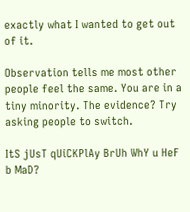exactly what I wanted to get out of it.

Observation tells me most other people feel the same. You are in a tiny minority. The evidence? Try asking people to switch.

ItS jUsT qUiCKPlAy BrUh WhY u HeF b MaD?